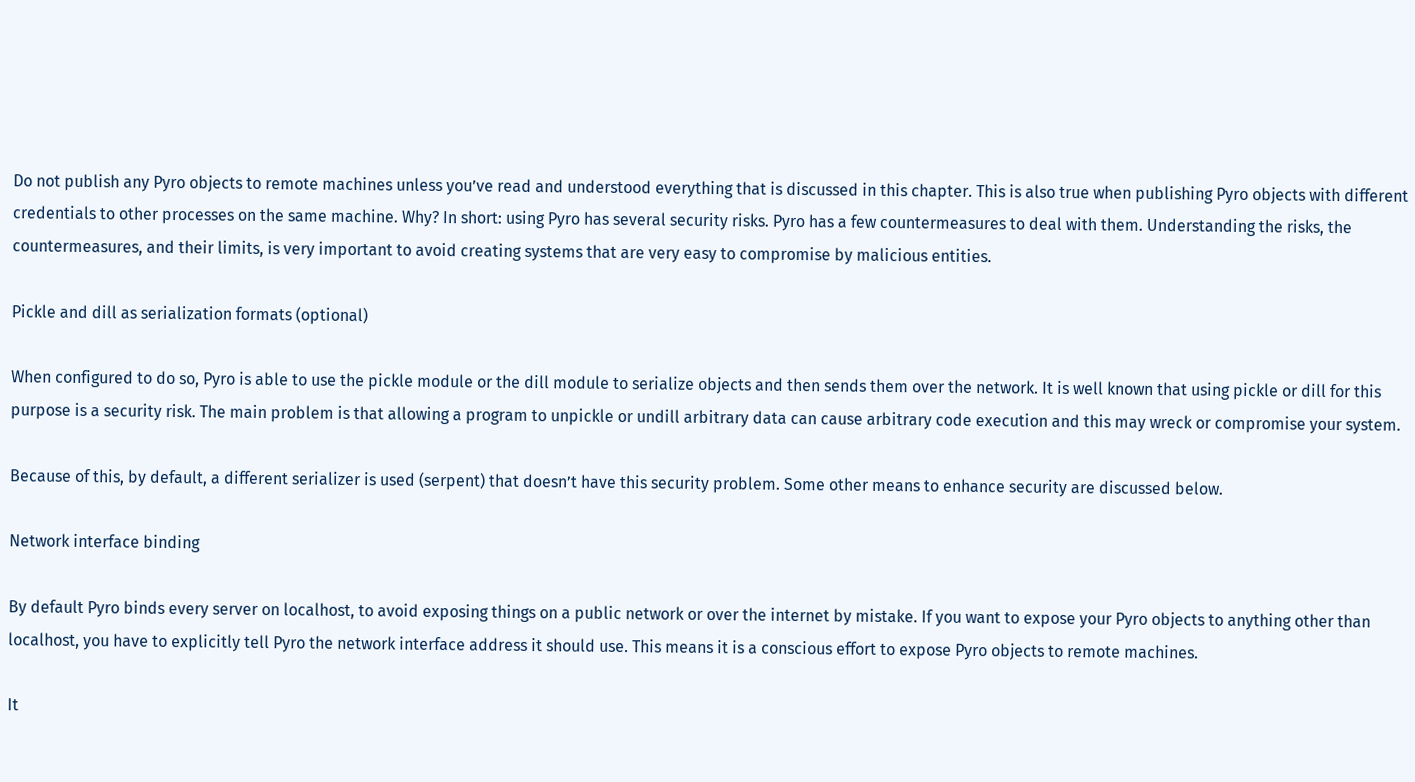Do not publish any Pyro objects to remote machines unless you’ve read and understood everything that is discussed in this chapter. This is also true when publishing Pyro objects with different credentials to other processes on the same machine. Why? In short: using Pyro has several security risks. Pyro has a few countermeasures to deal with them. Understanding the risks, the countermeasures, and their limits, is very important to avoid creating systems that are very easy to compromise by malicious entities.

Pickle and dill as serialization formats (optional)

When configured to do so, Pyro is able to use the pickle module or the dill module to serialize objects and then sends them over the network. It is well known that using pickle or dill for this purpose is a security risk. The main problem is that allowing a program to unpickle or undill arbitrary data can cause arbitrary code execution and this may wreck or compromise your system.

Because of this, by default, a different serializer is used (serpent) that doesn’t have this security problem. Some other means to enhance security are discussed below.

Network interface binding

By default Pyro binds every server on localhost, to avoid exposing things on a public network or over the internet by mistake. If you want to expose your Pyro objects to anything other than localhost, you have to explicitly tell Pyro the network interface address it should use. This means it is a conscious effort to expose Pyro objects to remote machines.

It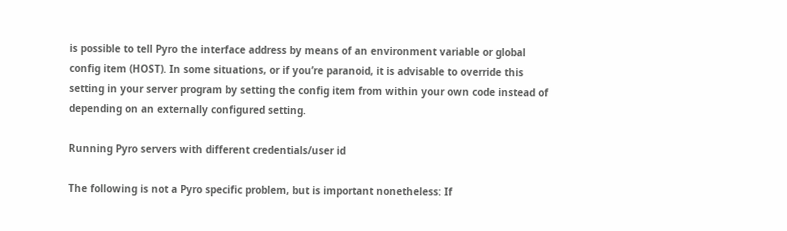is possible to tell Pyro the interface address by means of an environment variable or global config item (HOST). In some situations, or if you’re paranoid, it is advisable to override this setting in your server program by setting the config item from within your own code instead of depending on an externally configured setting.

Running Pyro servers with different credentials/user id

The following is not a Pyro specific problem, but is important nonetheless: If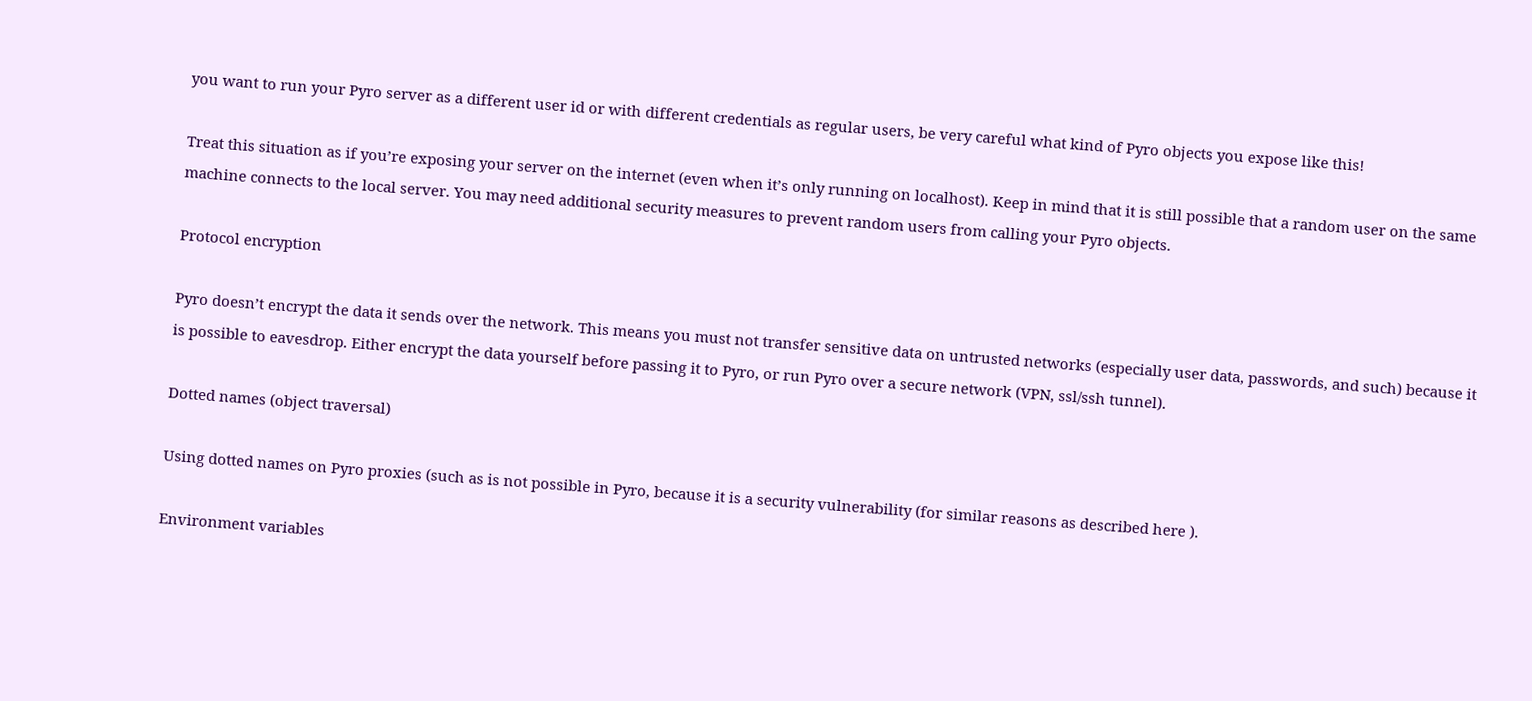you want to run your Pyro server as a different user id or with different credentials as regular users, be very careful what kind of Pyro objects you expose like this!

Treat this situation as if you’re exposing your server on the internet (even when it’s only running on localhost). Keep in mind that it is still possible that a random user on the same machine connects to the local server. You may need additional security measures to prevent random users from calling your Pyro objects.

Protocol encryption

Pyro doesn’t encrypt the data it sends over the network. This means you must not transfer sensitive data on untrusted networks (especially user data, passwords, and such) because it is possible to eavesdrop. Either encrypt the data yourself before passing it to Pyro, or run Pyro over a secure network (VPN, ssl/ssh tunnel).

Dotted names (object traversal)

Using dotted names on Pyro proxies (such as is not possible in Pyro, because it is a security vulnerability (for similar reasons as described here ).

Environment variables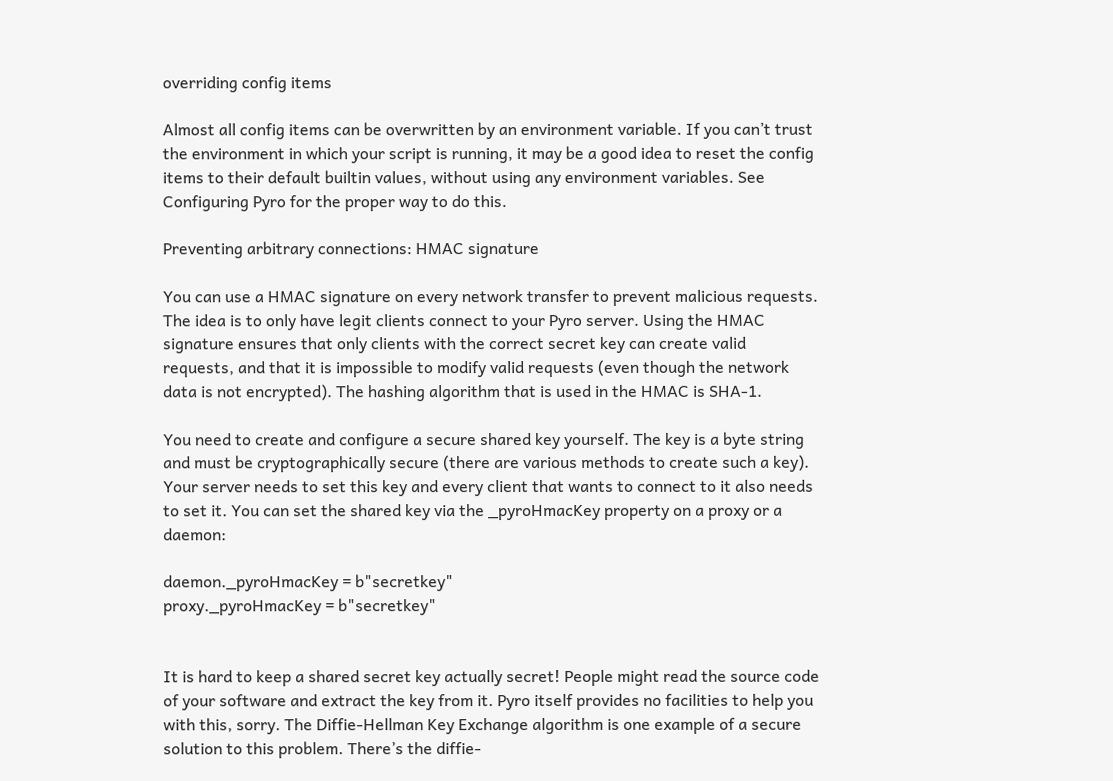overriding config items

Almost all config items can be overwritten by an environment variable. If you can’t trust the environment in which your script is running, it may be a good idea to reset the config items to their default builtin values, without using any environment variables. See Configuring Pyro for the proper way to do this.

Preventing arbitrary connections: HMAC signature

You can use a HMAC signature on every network transfer to prevent malicious requests. The idea is to only have legit clients connect to your Pyro server. Using the HMAC signature ensures that only clients with the correct secret key can create valid requests, and that it is impossible to modify valid requests (even though the network data is not encrypted). The hashing algorithm that is used in the HMAC is SHA-1.

You need to create and configure a secure shared key yourself. The key is a byte string and must be cryptographically secure (there are various methods to create such a key). Your server needs to set this key and every client that wants to connect to it also needs to set it. You can set the shared key via the _pyroHmacKey property on a proxy or a daemon:

daemon._pyroHmacKey = b"secretkey"
proxy._pyroHmacKey = b"secretkey"


It is hard to keep a shared secret key actually secret! People might read the source code of your software and extract the key from it. Pyro itself provides no facilities to help you with this, sorry. The Diffie-Hellman Key Exchange algorithm is one example of a secure solution to this problem. There’s the diffie-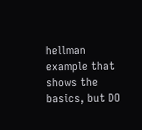hellman example that shows the basics, but DO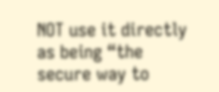NOT use it directly as being “the secure way to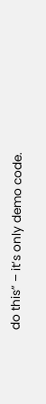do this” – it’s only demo code.